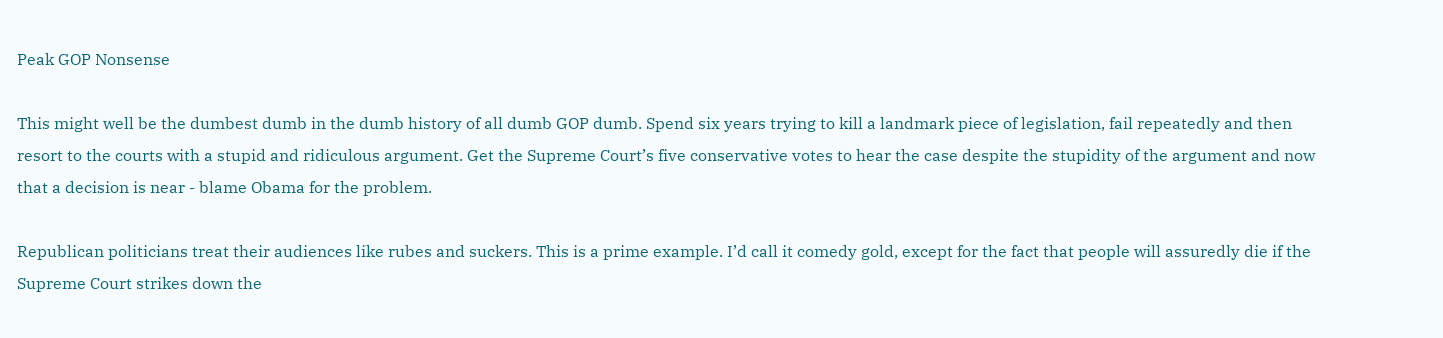Peak GOP Nonsense

This might well be the dumbest dumb in the dumb history of all dumb GOP dumb. Spend six years trying to kill a landmark piece of legislation, fail repeatedly and then resort to the courts with a stupid and ridiculous argument. Get the Supreme Court’s five conservative votes to hear the case despite the stupidity of the argument and now that a decision is near - blame Obama for the problem.

Republican politicians treat their audiences like rubes and suckers. This is a prime example. I’d call it comedy gold, except for the fact that people will assuredly die if the Supreme Court strikes down the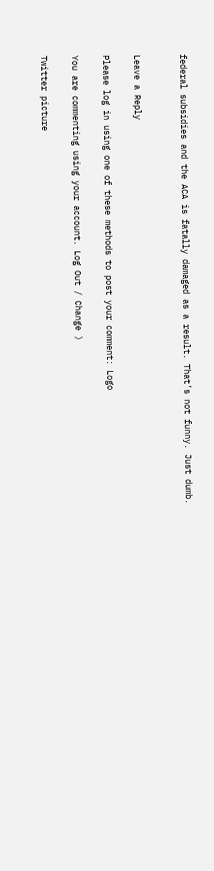federal subsidies and the ACA is fatally damaged as a result. That’s not funny. Just dumb.


Leave a Reply

Please log in using one of these methods to post your comment: Logo

You are commenting using your account. Log Out / Change )

Twitter picture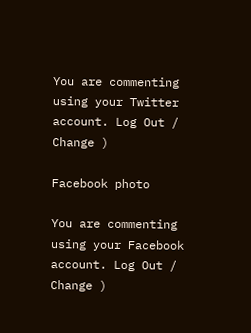You are commenting using your Twitter account. Log Out / Change )

Facebook photo

You are commenting using your Facebook account. Log Out / Change )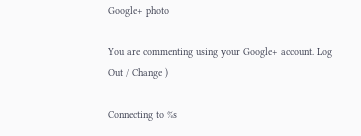Google+ photo

You are commenting using your Google+ account. Log Out / Change )

Connecting to %s